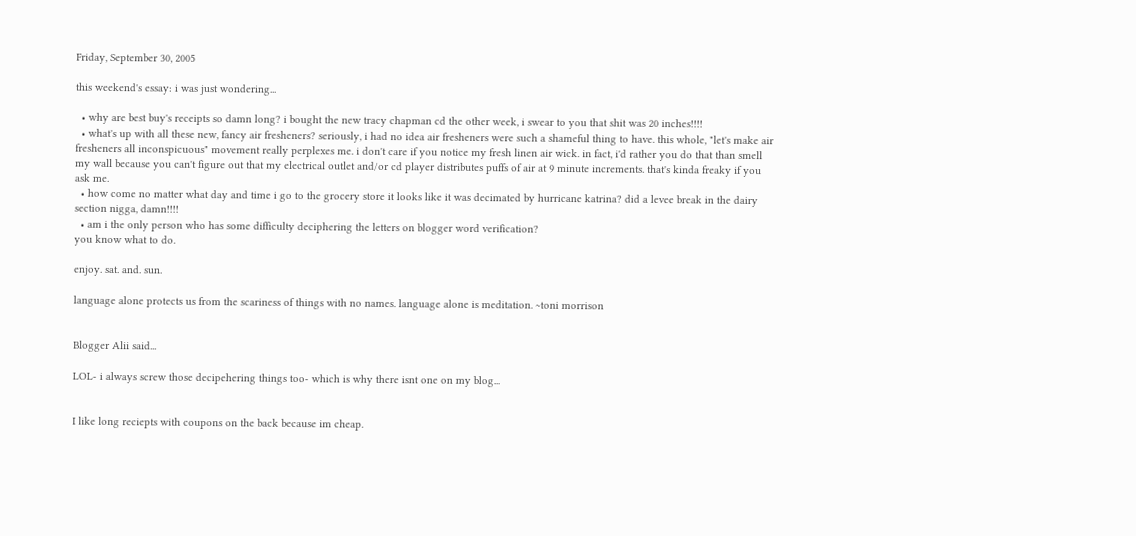Friday, September 30, 2005

this weekend's essay: i was just wondering...

  • why are best buy's receipts so damn long? i bought the new tracy chapman cd the other week, i swear to you that shit was 20 inches!!!!
  • what's up with all these new, fancy air fresheners? seriously, i had no idea air fresheners were such a shameful thing to have. this whole, "let's make air fresheners all inconspicuous" movement really perplexes me. i don't care if you notice my fresh linen air wick. in fact, i'd rather you do that than smell my wall because you can't figure out that my electrical outlet and/or cd player distributes puffs of air at 9 minute increments. that's kinda freaky if you ask me.
  • how come no matter what day and time i go to the grocery store it looks like it was decimated by hurricane katrina? did a levee break in the dairy section nigga, damn!!!!
  • am i the only person who has some difficulty deciphering the letters on blogger word verification?
you know what to do.

enjoy. sat. and. sun.

language alone protects us from the scariness of things with no names. language alone is meditation. ~toni morrison


Blogger Alii said...

LOL- i always screw those decipehering things too- which is why there isnt one on my blog...


I like long reciepts with coupons on the back because im cheap.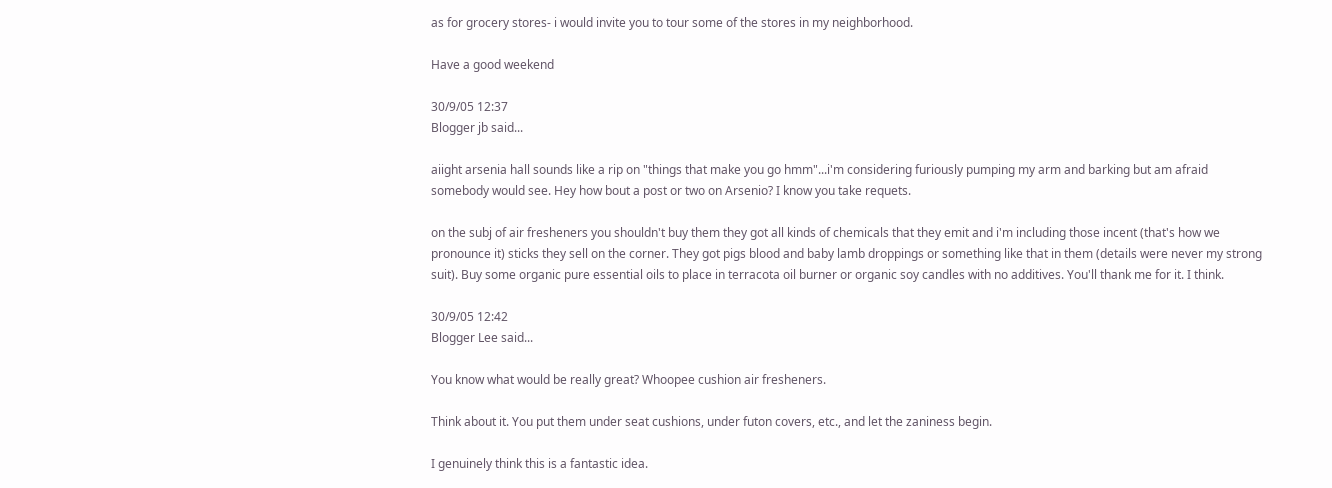as for grocery stores- i would invite you to tour some of the stores in my neighborhood.

Have a good weekend

30/9/05 12:37
Blogger jb said...

aiight arsenia hall sounds like a rip on "things that make you go hmm"...i'm considering furiously pumping my arm and barking but am afraid somebody would see. Hey how bout a post or two on Arsenio? I know you take requets.

on the subj of air fresheners you shouldn't buy them they got all kinds of chemicals that they emit and i'm including those incent (that's how we pronounce it) sticks they sell on the corner. They got pigs blood and baby lamb droppings or something like that in them (details were never my strong suit). Buy some organic pure essential oils to place in terracota oil burner or organic soy candles with no additives. You'll thank me for it. I think.

30/9/05 12:42
Blogger Lee said...

You know what would be really great? Whoopee cushion air fresheners.

Think about it. You put them under seat cushions, under futon covers, etc., and let the zaniness begin.

I genuinely think this is a fantastic idea.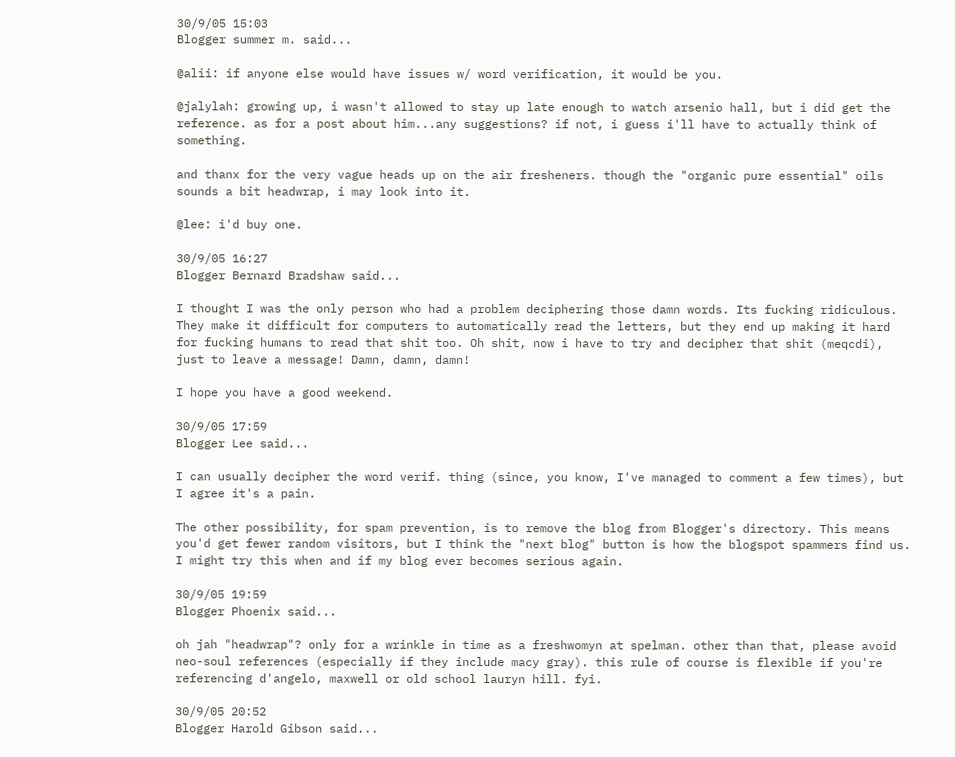30/9/05 15:03
Blogger summer m. said...

@alii: if anyone else would have issues w/ word verification, it would be you.

@jalylah: growing up, i wasn't allowed to stay up late enough to watch arsenio hall, but i did get the reference. as for a post about him...any suggestions? if not, i guess i'll have to actually think of something.

and thanx for the very vague heads up on the air fresheners. though the "organic pure essential" oils sounds a bit headwrap, i may look into it.

@lee: i'd buy one.

30/9/05 16:27
Blogger Bernard Bradshaw said...

I thought I was the only person who had a problem deciphering those damn words. Its fucking ridiculous. They make it difficult for computers to automatically read the letters, but they end up making it hard for fucking humans to read that shit too. Oh shit, now i have to try and decipher that shit (meqcdi), just to leave a message! Damn, damn, damn!

I hope you have a good weekend.

30/9/05 17:59
Blogger Lee said...

I can usually decipher the word verif. thing (since, you know, I've managed to comment a few times), but I agree it's a pain.

The other possibility, for spam prevention, is to remove the blog from Blogger's directory. This means you'd get fewer random visitors, but I think the "next blog" button is how the blogspot spammers find us. I might try this when and if my blog ever becomes serious again.

30/9/05 19:59
Blogger Phoenix said...

oh jah "headwrap"? only for a wrinkle in time as a freshwomyn at spelman. other than that, please avoid neo-soul references (especially if they include macy gray). this rule of course is flexible if you're referencing d'angelo, maxwell or old school lauryn hill. fyi.

30/9/05 20:52
Blogger Harold Gibson said...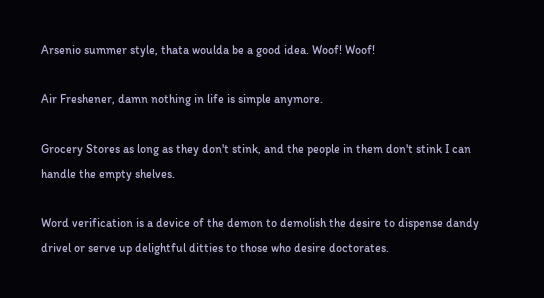Arsenio summer style, thata woulda be a good idea. Woof! Woof!

Air Freshener, damn nothing in life is simple anymore.

Grocery Stores as long as they don't stink, and the people in them don't stink I can handle the empty shelves.

Word verification is a device of the demon to demolish the desire to dispense dandy drivel or serve up delightful ditties to those who desire doctorates.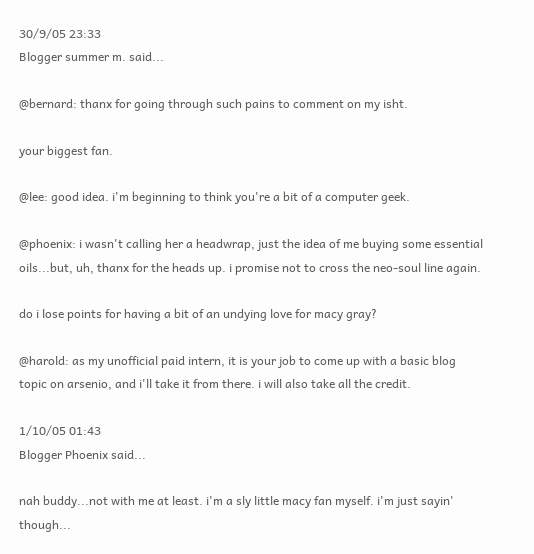30/9/05 23:33
Blogger summer m. said...

@bernard: thanx for going through such pains to comment on my isht.

your biggest fan.

@lee: good idea. i'm beginning to think you're a bit of a computer geek.

@phoenix: i wasn't calling her a headwrap, just the idea of me buying some essential oils...but, uh, thanx for the heads up. i promise not to cross the neo-soul line again.

do i lose points for having a bit of an undying love for macy gray?

@harold: as my unofficial paid intern, it is your job to come up with a basic blog topic on arsenio, and i'll take it from there. i will also take all the credit.

1/10/05 01:43
Blogger Phoenix said...

nah buddy...not with me at least. i'm a sly little macy fan myself. i'm just sayin' though...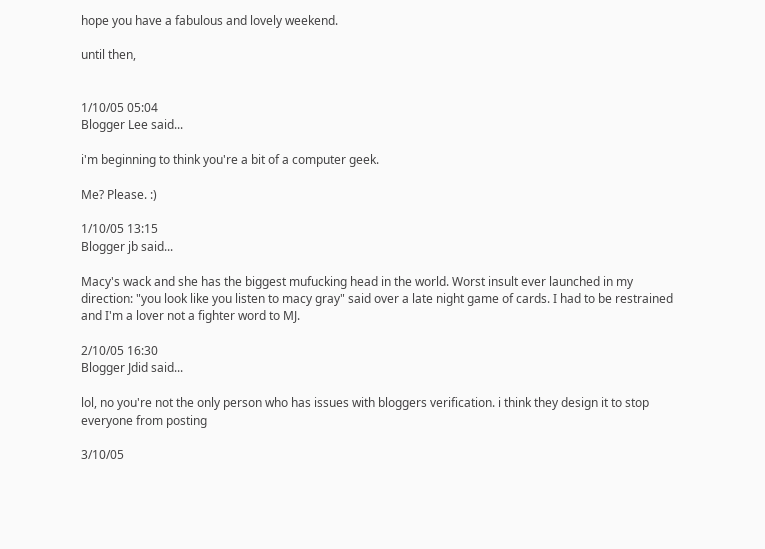hope you have a fabulous and lovely weekend.

until then,


1/10/05 05:04
Blogger Lee said...

i'm beginning to think you're a bit of a computer geek.

Me? Please. :)

1/10/05 13:15
Blogger jb said...

Macy's wack and she has the biggest mufucking head in the world. Worst insult ever launched in my direction: "you look like you listen to macy gray" said over a late night game of cards. I had to be restrained and I'm a lover not a fighter word to MJ.

2/10/05 16:30
Blogger Jdid said...

lol, no you're not the only person who has issues with bloggers verification. i think they design it to stop everyone from posting

3/10/05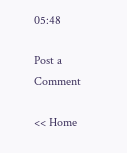05:48

Post a Comment

<< Home